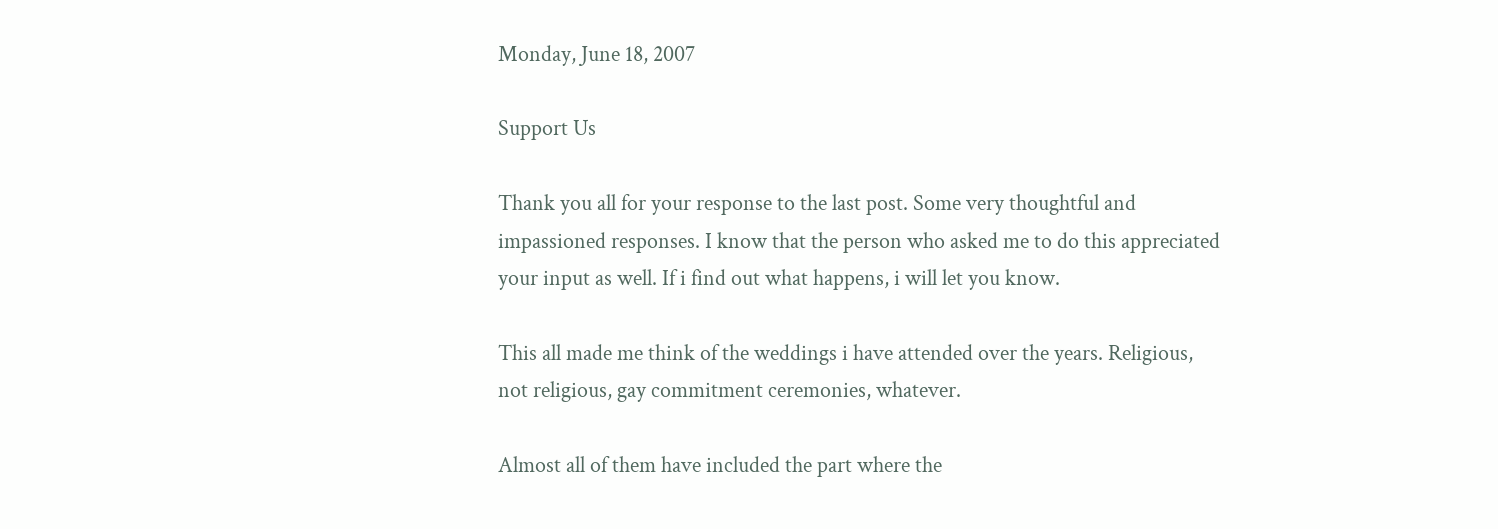Monday, June 18, 2007

Support Us

Thank you all for your response to the last post. Some very thoughtful and impassioned responses. I know that the person who asked me to do this appreciated your input as well. If i find out what happens, i will let you know.

This all made me think of the weddings i have attended over the years. Religious, not religious, gay commitment ceremonies, whatever.

Almost all of them have included the part where the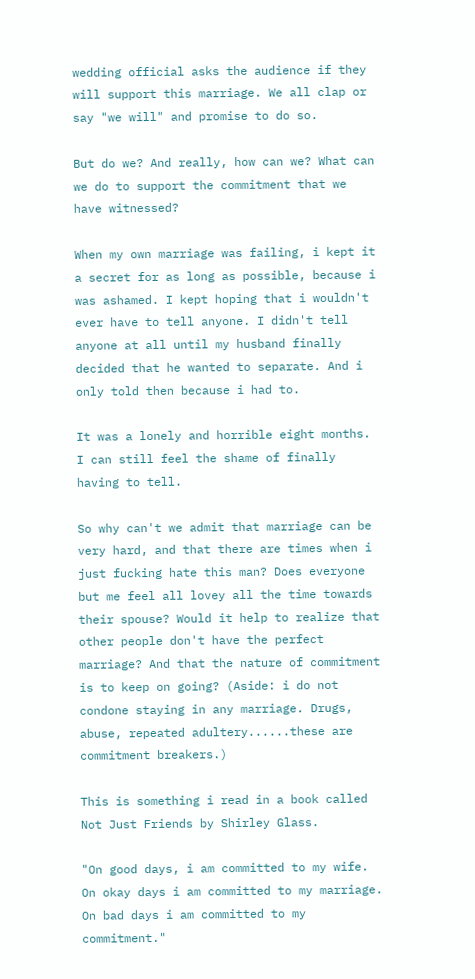wedding official asks the audience if they will support this marriage. We all clap or say "we will" and promise to do so.

But do we? And really, how can we? What can we do to support the commitment that we have witnessed?

When my own marriage was failing, i kept it a secret for as long as possible, because i was ashamed. I kept hoping that i wouldn't ever have to tell anyone. I didn't tell anyone at all until my husband finally decided that he wanted to separate. And i only told then because i had to.

It was a lonely and horrible eight months. I can still feel the shame of finally having to tell.

So why can't we admit that marriage can be very hard, and that there are times when i just fucking hate this man? Does everyone but me feel all lovey all the time towards their spouse? Would it help to realize that other people don't have the perfect marriage? And that the nature of commitment is to keep on going? (Aside: i do not condone staying in any marriage. Drugs, abuse, repeated adultery......these are commitment breakers.)

This is something i read in a book called Not Just Friends by Shirley Glass.

"On good days, i am committed to my wife. On okay days i am committed to my marriage. On bad days i am committed to my commitment."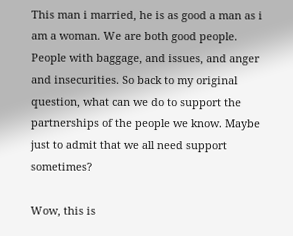This man i married, he is as good a man as i am a woman. We are both good people. People with baggage, and issues, and anger and insecurities. So back to my original question, what can we do to support the partnerships of the people we know. Maybe just to admit that we all need support sometimes?

Wow, this is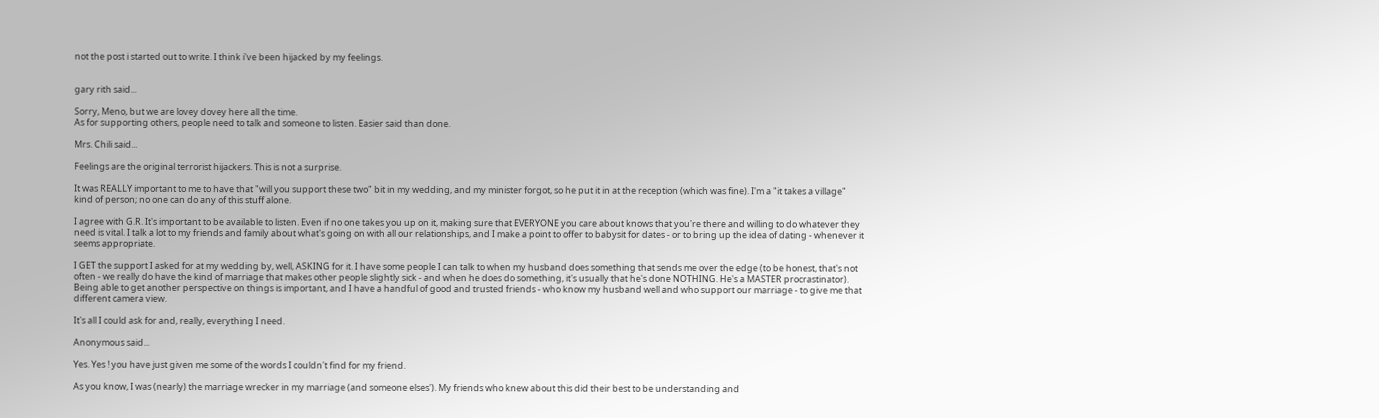not the post i started out to write. I think i've been hijacked by my feelings.


gary rith said...

Sorry, Meno, but we are lovey dovey here all the time.
As for supporting others, people need to talk and someone to listen. Easier said than done.

Mrs. Chili said...

Feelings are the original terrorist hijackers. This is not a surprise.

It was REALLY important to me to have that "will you support these two" bit in my wedding, and my minister forgot, so he put it in at the reception (which was fine). I'm a "it takes a village" kind of person; no one can do any of this stuff alone.

I agree with G.R. It's important to be available to listen. Even if no one takes you up on it, making sure that EVERYONE you care about knows that you're there and willing to do whatever they need is vital. I talk a lot to my friends and family about what's going on with all our relationships, and I make a point to offer to babysit for dates - or to bring up the idea of dating - whenever it seems appropriate.

I GET the support I asked for at my wedding by, well, ASKING for it. I have some people I can talk to when my husband does something that sends me over the edge (to be honest, that's not often - we really do have the kind of marriage that makes other people slightly sick - and when he does do something, it's usually that he's done NOTHING. He's a MASTER procrastinator). Being able to get another perspective on things is important, and I have a handful of good and trusted friends - who know my husband well and who support our marriage - to give me that different camera view.

It's all I could ask for and, really, everything I need.

Anonymous said...

Yes. Yes ! you have just given me some of the words I couldn't find for my friend.

As you know, I was (nearly) the marriage wrecker in my marriage (and someone elses'). My friends who knew about this did their best to be understanding and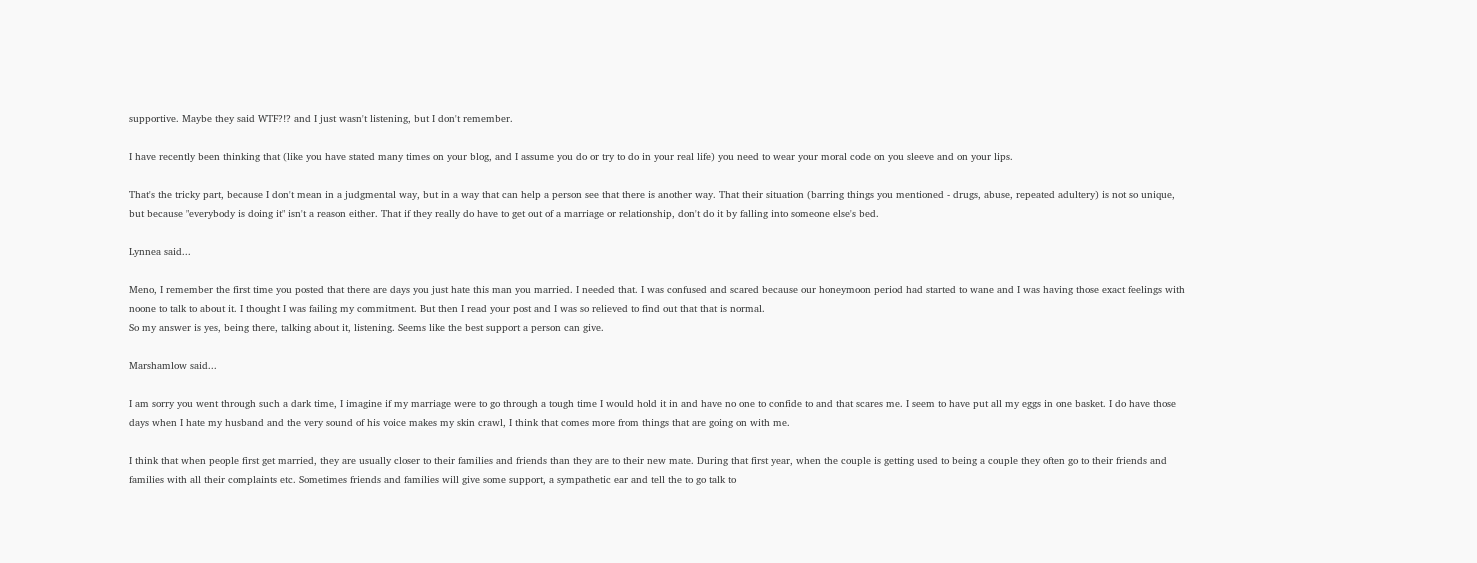supportive. Maybe they said WTF?!? and I just wasn't listening, but I don't remember.

I have recently been thinking that (like you have stated many times on your blog, and I assume you do or try to do in your real life) you need to wear your moral code on you sleeve and on your lips.

That's the tricky part, because I don't mean in a judgmental way, but in a way that can help a person see that there is another way. That their situation (barring things you mentioned - drugs, abuse, repeated adultery) is not so unique, but because "everybody is doing it" isn't a reason either. That if they really do have to get out of a marriage or relationship, don't do it by falling into someone else's bed.

Lynnea said...

Meno, I remember the first time you posted that there are days you just hate this man you married. I needed that. I was confused and scared because our honeymoon period had started to wane and I was having those exact feelings with noone to talk to about it. I thought I was failing my commitment. But then I read your post and I was so relieved to find out that that is normal.
So my answer is yes, being there, talking about it, listening. Seems like the best support a person can give.

Marshamlow said...

I am sorry you went through such a dark time, I imagine if my marriage were to go through a tough time I would hold it in and have no one to confide to and that scares me. I seem to have put all my eggs in one basket. I do have those days when I hate my husband and the very sound of his voice makes my skin crawl, I think that comes more from things that are going on with me.

I think that when people first get married, they are usually closer to their families and friends than they are to their new mate. During that first year, when the couple is getting used to being a couple they often go to their friends and families with all their complaints etc. Sometimes friends and families will give some support, a sympathetic ear and tell the to go talk to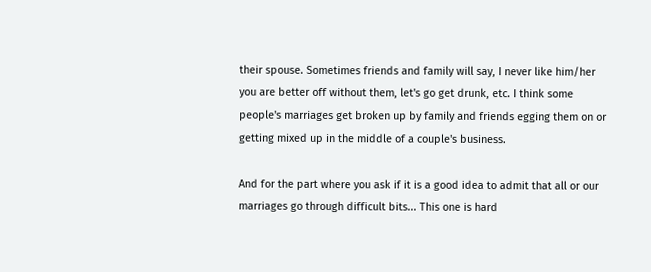their spouse. Sometimes friends and family will say, I never like him/her you are better off without them, let's go get drunk, etc. I think some people's marriages get broken up by family and friends egging them on or getting mixed up in the middle of a couple's business.

And for the part where you ask if it is a good idea to admit that all or our marriages go through difficult bits... This one is hard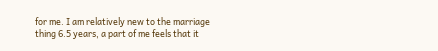for me. I am relatively new to the marriage thing 6.5 years, a part of me feels that it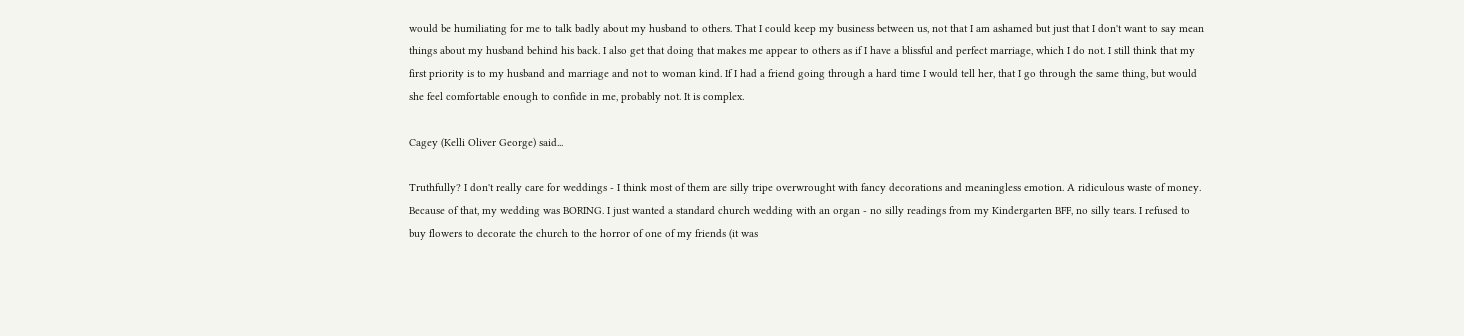would be humiliating for me to talk badly about my husband to others. That I could keep my business between us, not that I am ashamed but just that I don't want to say mean things about my husband behind his back. I also get that doing that makes me appear to others as if I have a blissful and perfect marriage, which I do not. I still think that my first priority is to my husband and marriage and not to woman kind. If I had a friend going through a hard time I would tell her, that I go through the same thing, but would she feel comfortable enough to confide in me, probably not. It is complex.

Cagey (Kelli Oliver George) said...

Truthfully? I don't really care for weddings - I think most of them are silly tripe overwrought with fancy decorations and meaningless emotion. A ridiculous waste of money. Because of that, my wedding was BORING. I just wanted a standard church wedding with an organ - no silly readings from my Kindergarten BFF, no silly tears. I refused to buy flowers to decorate the church to the horror of one of my friends (it was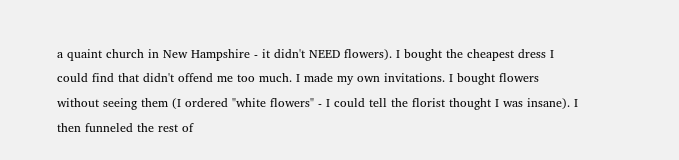a quaint church in New Hampshire - it didn't NEED flowers). I bought the cheapest dress I could find that didn't offend me too much. I made my own invitations. I bought flowers without seeing them (I ordered "white flowers" - I could tell the florist thought I was insane). I then funneled the rest of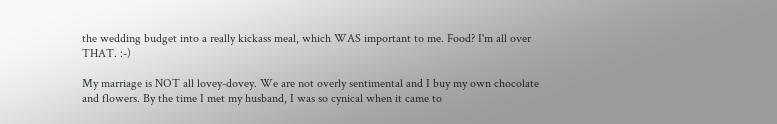the wedding budget into a really kickass meal, which WAS important to me. Food? I'm all over THAT. :-)

My marriage is NOT all lovey-dovey. We are not overly sentimental and I buy my own chocolate and flowers. By the time I met my husband, I was so cynical when it came to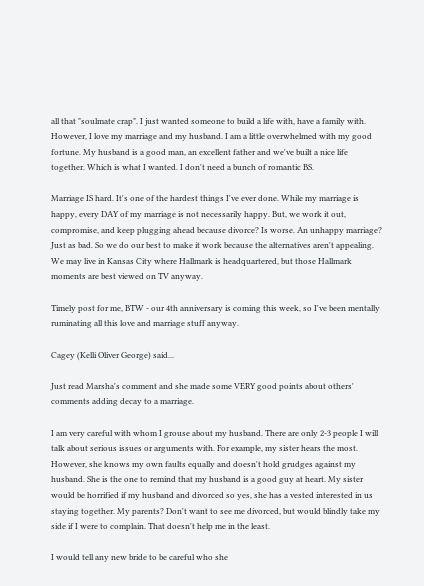all that "soulmate crap". I just wanted someone to build a life with, have a family with. However, I love my marriage and my husband. I am a little overwhelmed with my good fortune. My husband is a good man, an excellent father and we've built a nice life together. Which is what I wanted. I don't need a bunch of romantic BS.

Marriage IS hard. It's one of the hardest things I've ever done. While my marriage is happy, every DAY of my marriage is not necessarily happy. But, we work it out, compromise, and keep plugging ahead because divorce? Is worse. An unhappy marriage? Just as bad. So we do our best to make it work because the alternatives aren't appealing. We may live in Kansas City where Hallmark is headquartered, but those Hallmark moments are best viewed on TV anyway.

Timely post for me, BTW - our 4th anniversary is coming this week, so I've been mentally ruminating all this love and marriage stuff anyway.

Cagey (Kelli Oliver George) said...

Just read Marsha's comment and she made some VERY good points about others' comments adding decay to a marriage.

I am very careful with whom I grouse about my husband. There are only 2-3 people I will talk about serious issues or arguments with. For example, my sister hears the most. However, she knows my own faults equally and doesn't hold grudges against my husband. She is the one to remind that my husband is a good guy at heart. My sister would be horrified if my husband and divorced so yes, she has a vested interested in us staying together. My parents? Don't want to see me divorced, but would blindly take my side if I were to complain. That doesn't help me in the least.

I would tell any new bride to be careful who she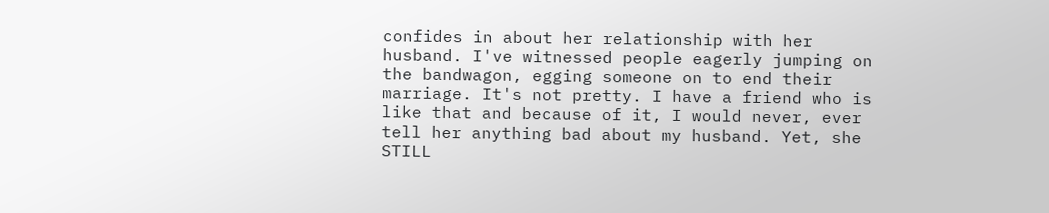confides in about her relationship with her husband. I've witnessed people eagerly jumping on the bandwagon, egging someone on to end their marriage. It's not pretty. I have a friend who is like that and because of it, I would never, ever tell her anything bad about my husband. Yet, she STILL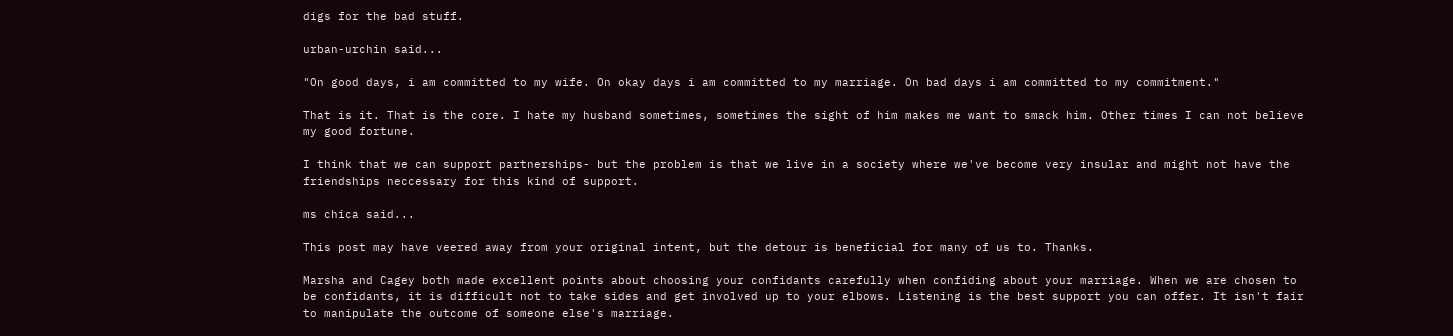digs for the bad stuff.

urban-urchin said...

"On good days, i am committed to my wife. On okay days i am committed to my marriage. On bad days i am committed to my commitment."

That is it. That is the core. I hate my husband sometimes, sometimes the sight of him makes me want to smack him. Other times I can not believe my good fortune.

I think that we can support partnerships- but the problem is that we live in a society where we've become very insular and might not have the friendships neccessary for this kind of support.

ms chica said...

This post may have veered away from your original intent, but the detour is beneficial for many of us to. Thanks.

Marsha and Cagey both made excellent points about choosing your confidants carefully when confiding about your marriage. When we are chosen to be confidants, it is difficult not to take sides and get involved up to your elbows. Listening is the best support you can offer. It isn't fair to manipulate the outcome of someone else's marriage.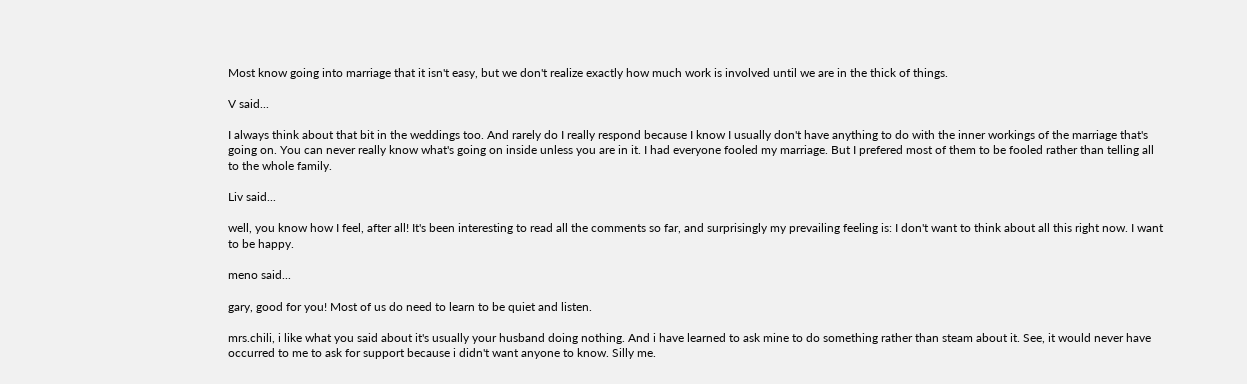Most know going into marriage that it isn't easy, but we don't realize exactly how much work is involved until we are in the thick of things.

V said...

I always think about that bit in the weddings too. And rarely do I really respond because I know I usually don't have anything to do with the inner workings of the marriage that's going on. You can never really know what's going on inside unless you are in it. I had everyone fooled my marriage. But I prefered most of them to be fooled rather than telling all to the whole family.

Liv said...

well, you know how I feel, after all! It's been interesting to read all the comments so far, and surprisingly my prevailing feeling is: I don't want to think about all this right now. I want to be happy.

meno said...

gary, good for you! Most of us do need to learn to be quiet and listen.

mrs.chili, i like what you said about it's usually your husband doing nothing. And i have learned to ask mine to do something rather than steam about it. See, it would never have occurred to me to ask for support because i didn't want anyone to know. Silly me.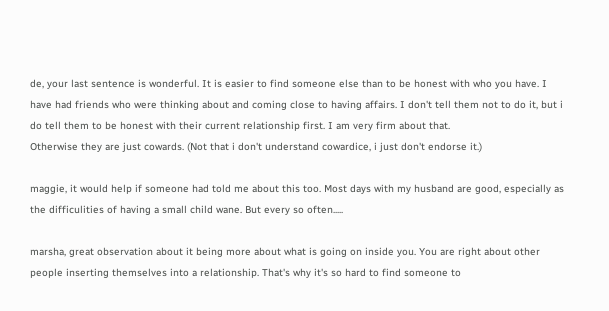de, your last sentence is wonderful. It is easier to find someone else than to be honest with who you have. I have had friends who were thinking about and coming close to having affairs. I don't tell them not to do it, but i do tell them to be honest with their current relationship first. I am very firm about that.
Otherwise they are just cowards. (Not that i don't understand cowardice, i just don't endorse it.)

maggie, it would help if someone had told me about this too. Most days with my husband are good, especially as the difficulities of having a small child wane. But every so often.....

marsha, great observation about it being more about what is going on inside you. You are right about other people inserting themselves into a relationship. That's why it's so hard to find someone to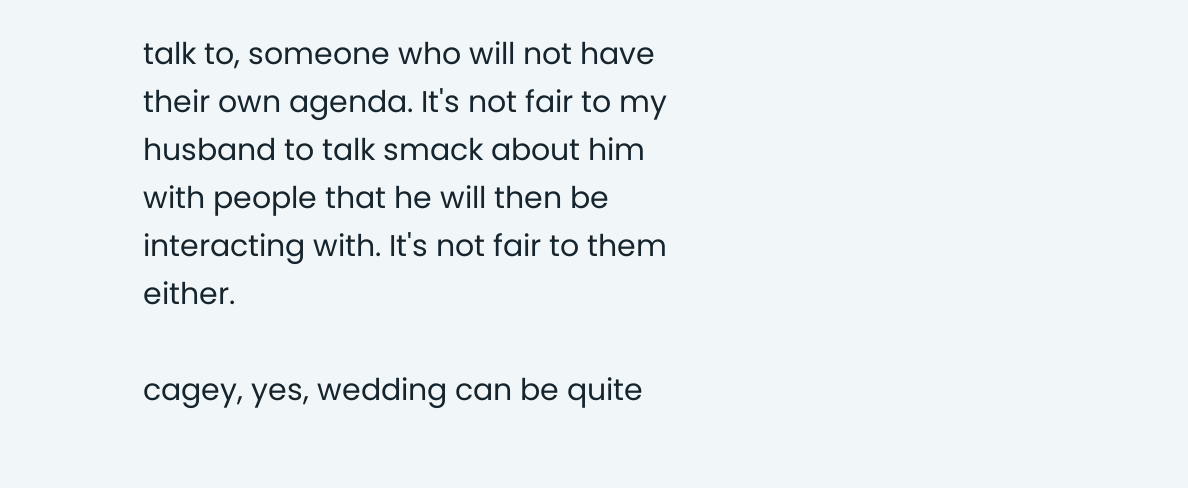talk to, someone who will not have their own agenda. It's not fair to my husband to talk smack about him with people that he will then be interacting with. It's not fair to them either.

cagey, yes, wedding can be quite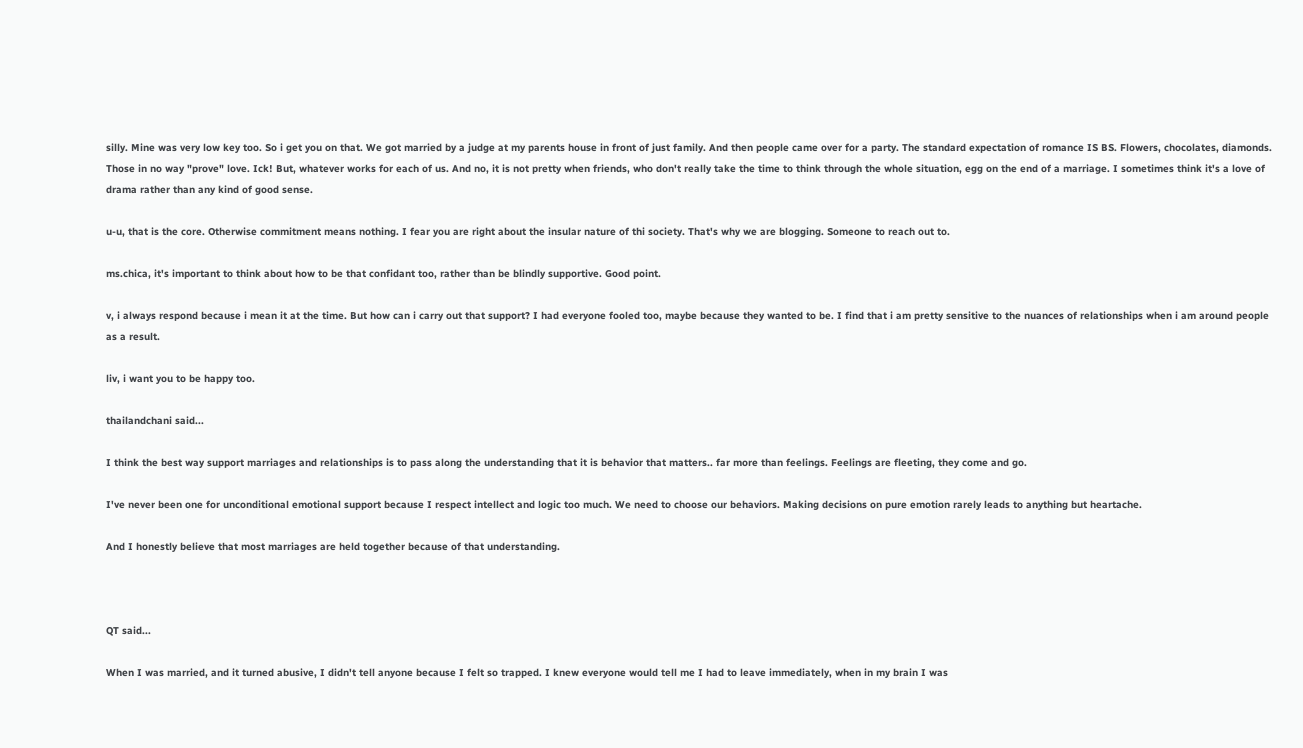silly. Mine was very low key too. So i get you on that. We got married by a judge at my parents house in front of just family. And then people came over for a party. The standard expectation of romance IS BS. Flowers, chocolates, diamonds. Those in no way "prove" love. Ick! But, whatever works for each of us. And no, it is not pretty when friends, who don't really take the time to think through the whole situation, egg on the end of a marriage. I sometimes think it's a love of drama rather than any kind of good sense.

u-u, that is the core. Otherwise commitment means nothing. I fear you are right about the insular nature of thi society. That's why we are blogging. Someone to reach out to.

ms.chica, it's important to think about how to be that confidant too, rather than be blindly supportive. Good point.

v, i always respond because i mean it at the time. But how can i carry out that support? I had everyone fooled too, maybe because they wanted to be. I find that i am pretty sensitive to the nuances of relationships when i am around people as a result.

liv, i want you to be happy too.

thailandchani said...

I think the best way support marriages and relationships is to pass along the understanding that it is behavior that matters.. far more than feelings. Feelings are fleeting, they come and go.

I've never been one for unconditional emotional support because I respect intellect and logic too much. We need to choose our behaviors. Making decisions on pure emotion rarely leads to anything but heartache.

And I honestly believe that most marriages are held together because of that understanding.



QT said...

When I was married, and it turned abusive, I didn't tell anyone because I felt so trapped. I knew everyone would tell me I had to leave immediately, when in my brain I was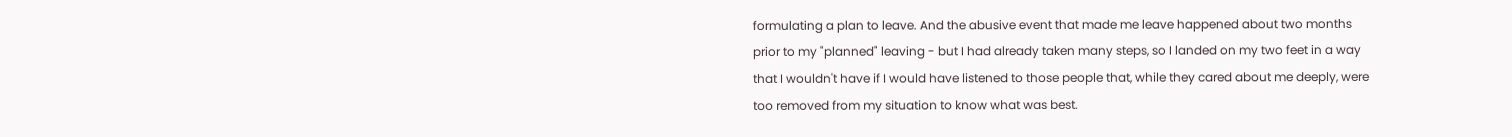formulating a plan to leave. And the abusive event that made me leave happened about two months prior to my "planned" leaving - but I had already taken many steps, so I landed on my two feet in a way that I wouldn't have if I would have listened to those people that, while they cared about me deeply, were too removed from my situation to know what was best.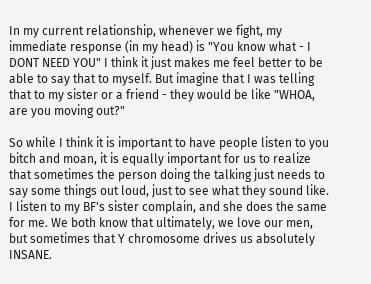In my current relationship, whenever we fight, my immediate response (in my head) is "You know what - I DONT NEED YOU" I think it just makes me feel better to be able to say that to myself. But imagine that I was telling that to my sister or a friend - they would be like "WHOA, are you moving out?"

So while I think it is important to have people listen to you bitch and moan, it is equally important for us to realize that sometimes the person doing the talking just needs to say some things out loud, just to see what they sound like. I listen to my BF's sister complain, and she does the same for me. We both know that ultimately, we love our men, but sometimes that Y chromosome drives us absolutely INSANE.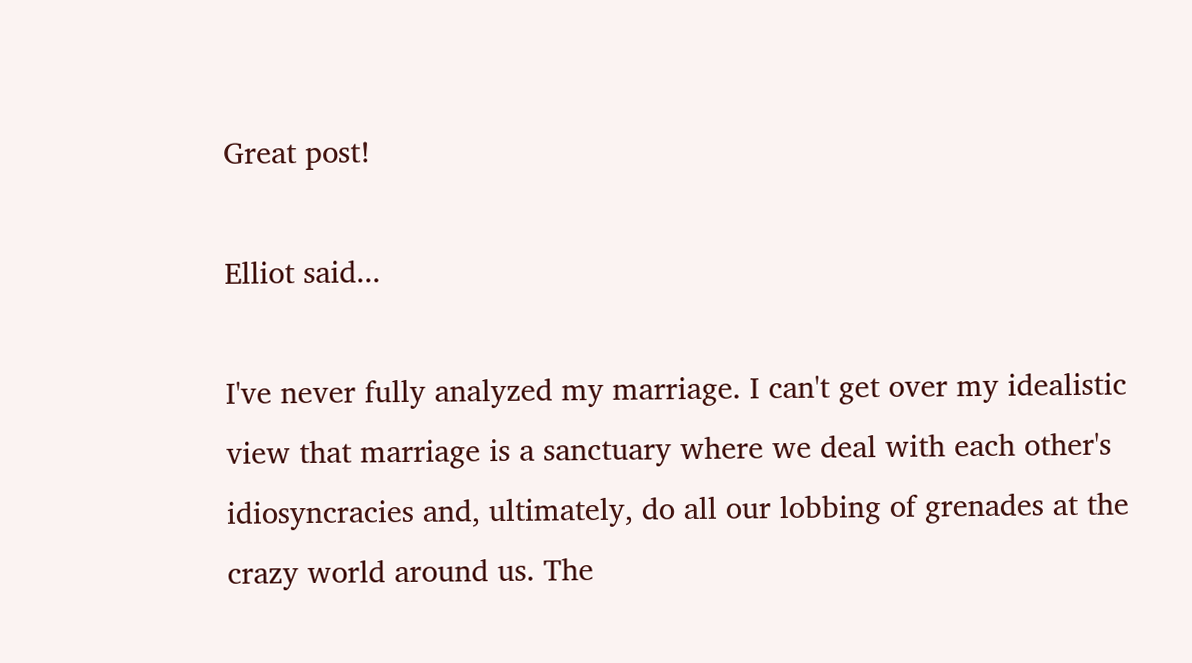Great post!

Elliot said...

I've never fully analyzed my marriage. I can't get over my idealistic view that marriage is a sanctuary where we deal with each other's idiosyncracies and, ultimately, do all our lobbing of grenades at the crazy world around us. The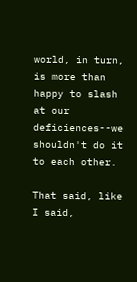world, in turn, is more than happy to slash at our deficiences--we shouldn't do it to each other.

That said, like I said,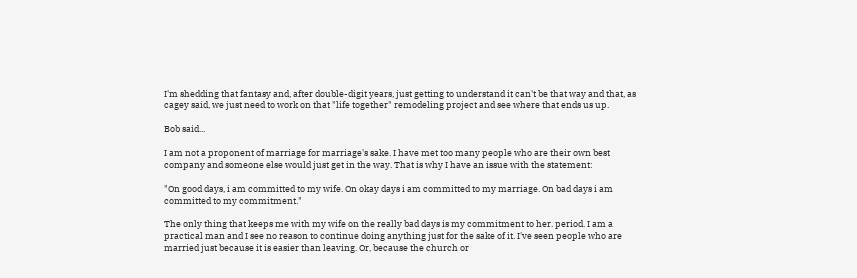I'm shedding that fantasy and, after double-digit years, just getting to understand it can't be that way and that, as cagey said, we just need to work on that "life together" remodeling project and see where that ends us up.

Bob said...

I am not a proponent of marriage for marriage's sake. I have met too many people who are their own best company and someone else would just get in the way. That is why I have an issue with the statement:

"On good days, i am committed to my wife. On okay days i am committed to my marriage. On bad days i am committed to my commitment."

The only thing that keeps me with my wife on the really bad days is my commitment to her. period. I am a practical man and I see no reason to continue doing anything just for the sake of it. I've seen people who are married just because it is easier than leaving. Or, because the church or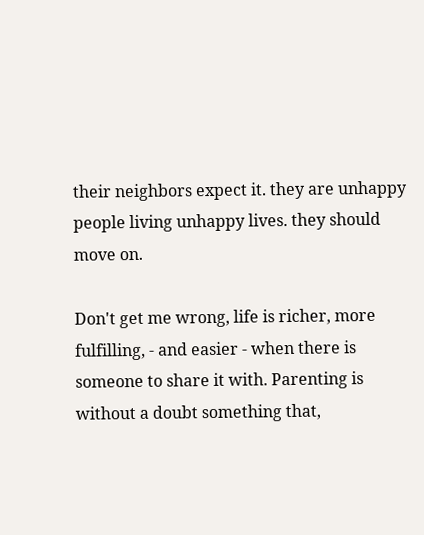their neighbors expect it. they are unhappy people living unhappy lives. they should move on.

Don't get me wrong, life is richer, more fulfilling, - and easier - when there is someone to share it with. Parenting is without a doubt something that,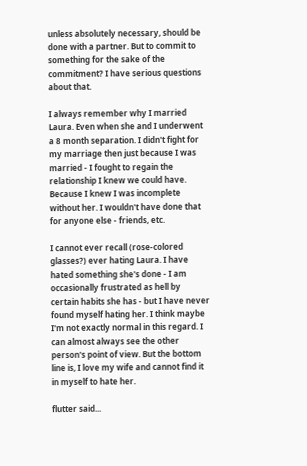unless absolutely necessary, should be done with a partner. But to commit to something for the sake of the commitment? I have serious questions about that.

I always remember why I married Laura. Even when she and I underwent a 8 month separation. I didn't fight for my marriage then just because I was married - I fought to regain the relationship I knew we could have. Because I knew I was incomplete without her. I wouldn't have done that for anyone else - friends, etc.

I cannot ever recall (rose-colored glasses?) ever hating Laura. I have hated something she's done - I am occasionally frustrated as hell by certain habits she has - but I have never found myself hating her. I think maybe I'm not exactly normal in this regard. I can almost always see the other person's point of view. But the bottom line is, I love my wife and cannot find it in myself to hate her.

flutter said...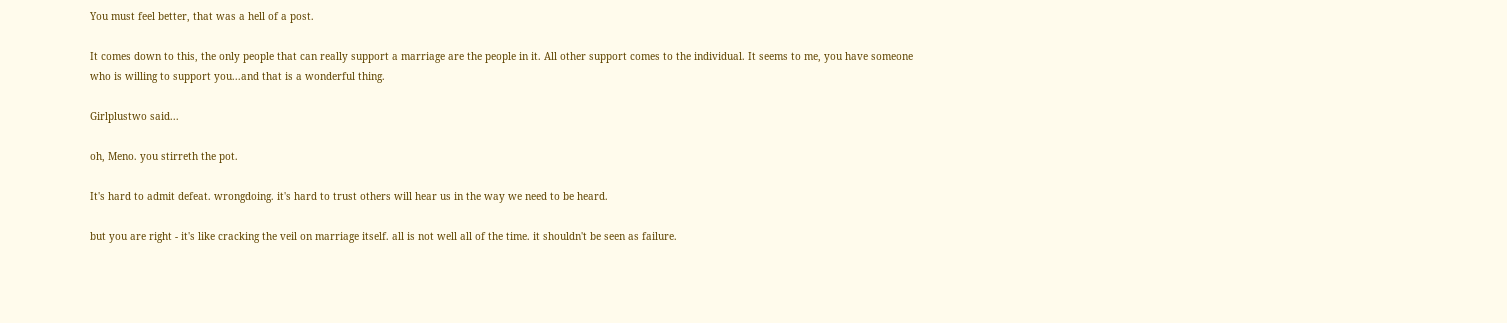You must feel better, that was a hell of a post.

It comes down to this, the only people that can really support a marriage are the people in it. All other support comes to the individual. It seems to me, you have someone who is willing to support you...and that is a wonderful thing.

Girlplustwo said...

oh, Meno. you stirreth the pot.

It's hard to admit defeat. wrongdoing. it's hard to trust others will hear us in the way we need to be heard.

but you are right - it's like cracking the veil on marriage itself. all is not well all of the time. it shouldn't be seen as failure.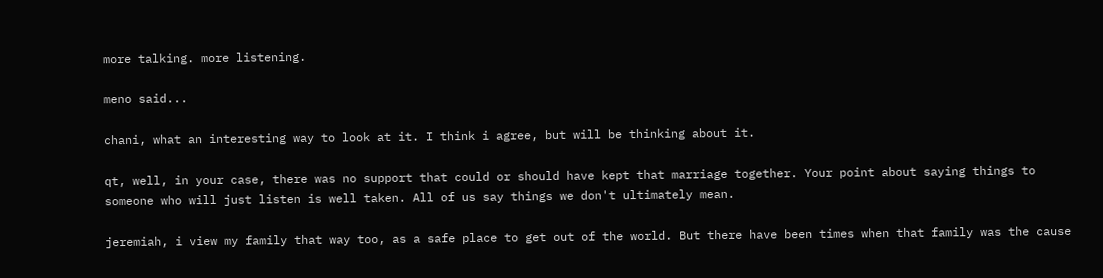more talking. more listening.

meno said...

chani, what an interesting way to look at it. I think i agree, but will be thinking about it.

qt, well, in your case, there was no support that could or should have kept that marriage together. Your point about saying things to someone who will just listen is well taken. All of us say things we don't ultimately mean.

jeremiah, i view my family that way too, as a safe place to get out of the world. But there have been times when that family was the cause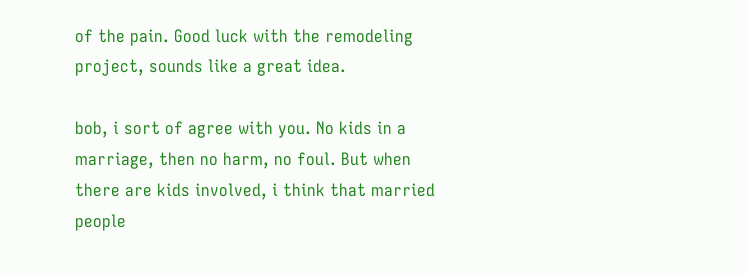of the pain. Good luck with the remodeling project, sounds like a great idea.

bob, i sort of agree with you. No kids in a marriage, then no harm, no foul. But when there are kids involved, i think that married people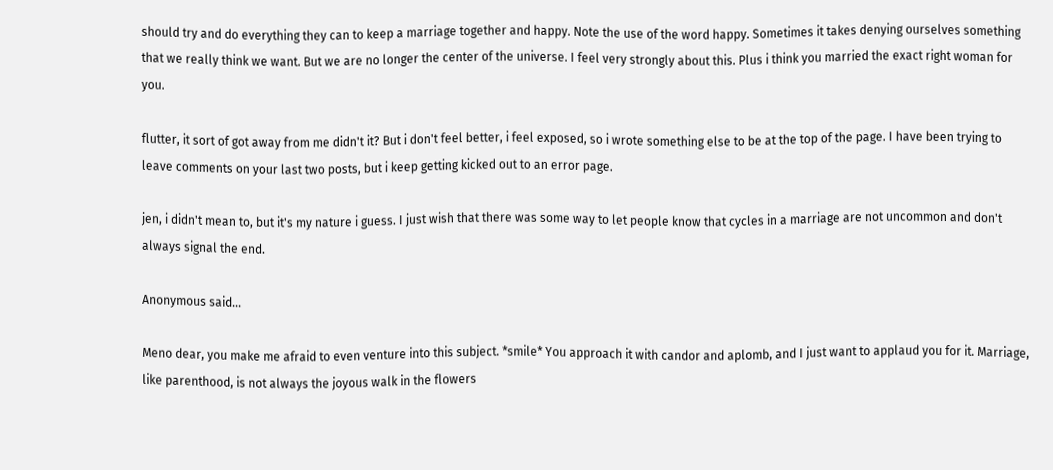should try and do everything they can to keep a marriage together and happy. Note the use of the word happy. Sometimes it takes denying ourselves something that we really think we want. But we are no longer the center of the universe. I feel very strongly about this. Plus i think you married the exact right woman for you.

flutter, it sort of got away from me didn't it? But i don't feel better, i feel exposed, so i wrote something else to be at the top of the page. I have been trying to leave comments on your last two posts, but i keep getting kicked out to an error page.

jen, i didn't mean to, but it's my nature i guess. I just wish that there was some way to let people know that cycles in a marriage are not uncommon and don't always signal the end.

Anonymous said...

Meno dear, you make me afraid to even venture into this subject. *smile* You approach it with candor and aplomb, and I just want to applaud you for it. Marriage, like parenthood, is not always the joyous walk in the flowers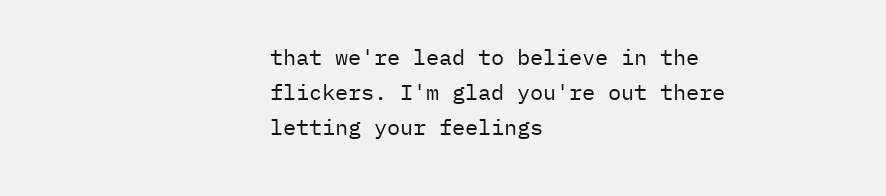that we're lead to believe in the flickers. I'm glad you're out there letting your feelings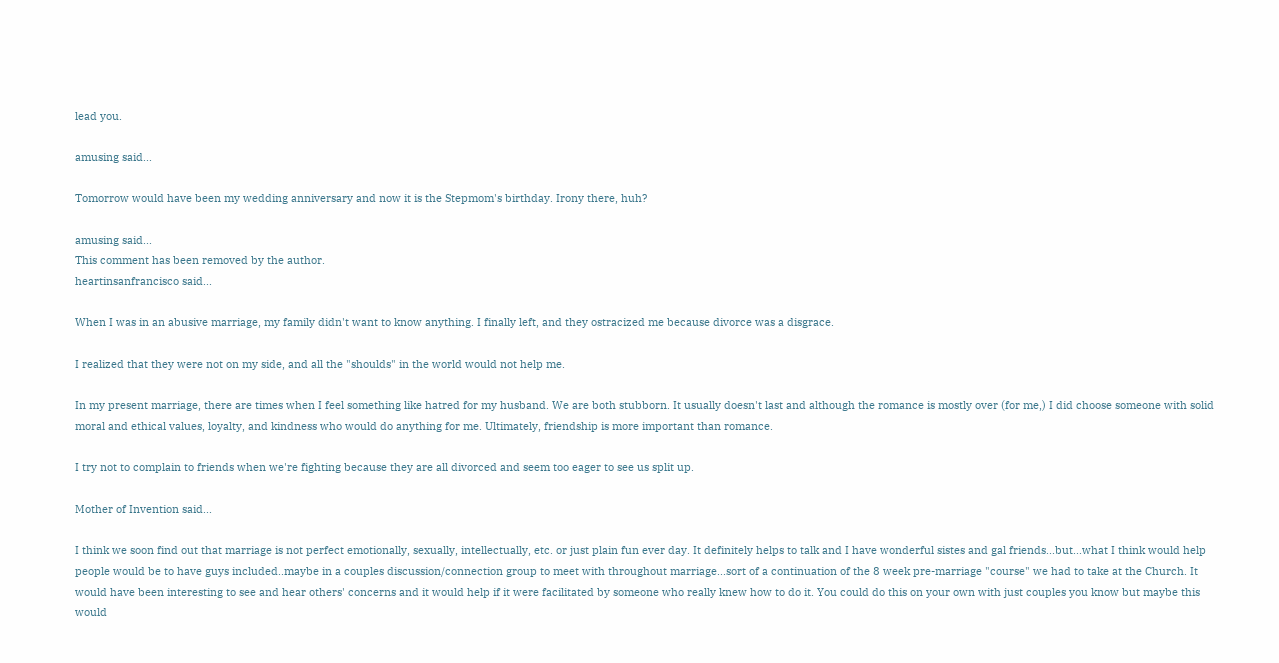lead you.

amusing said...

Tomorrow would have been my wedding anniversary and now it is the Stepmom's birthday. Irony there, huh?

amusing said...
This comment has been removed by the author.
heartinsanfrancisco said...

When I was in an abusive marriage, my family didn't want to know anything. I finally left, and they ostracized me because divorce was a disgrace.

I realized that they were not on my side, and all the "shoulds" in the world would not help me.

In my present marriage, there are times when I feel something like hatred for my husband. We are both stubborn. It usually doesn't last and although the romance is mostly over (for me,) I did choose someone with solid moral and ethical values, loyalty, and kindness who would do anything for me. Ultimately, friendship is more important than romance.

I try not to complain to friends when we're fighting because they are all divorced and seem too eager to see us split up.

Mother of Invention said...

I think we soon find out that marriage is not perfect emotionally, sexually, intellectually, etc. or just plain fun ever day. It definitely helps to talk and I have wonderful sistes and gal friends...but...what I think would help people would be to have guys included..maybe in a couples discussion/connection group to meet with throughout marriage...sort of a continuation of the 8 week pre-marriage "course" we had to take at the Church. It would have been interesting to see and hear others' concerns and it would help if it were facilitated by someone who really knew how to do it. You could do this on your own with just couples you know but maybe this would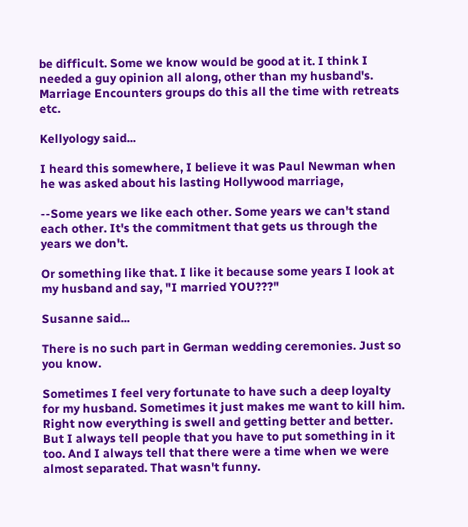be difficult. Some we know would be good at it. I think I needed a guy opinion all along, other than my husband's.
Marriage Encounters groups do this all the time with retreats etc.

Kellyology said...

I heard this somewhere, I believe it was Paul Newman when he was asked about his lasting Hollywood marriage,

--Some years we like each other. Some years we can't stand each other. It's the commitment that gets us through the years we don't.

Or something like that. I like it because some years I look at my husband and say, "I married YOU???"

Susanne said...

There is no such part in German wedding ceremonies. Just so you know.

Sometimes I feel very fortunate to have such a deep loyalty for my husband. Sometimes it just makes me want to kill him. Right now everything is swell and getting better and better. But I always tell people that you have to put something in it too. And I always tell that there were a time when we were almost separated. That wasn't funny.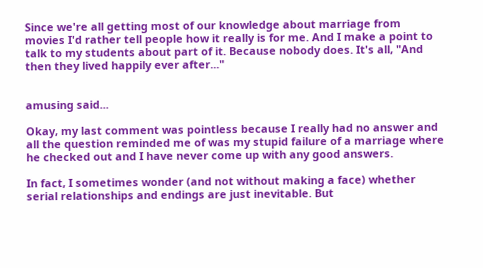Since we're all getting most of our knowledge about marriage from movies I'd rather tell people how it really is for me. And I make a point to talk to my students about part of it. Because nobody does. It's all, "And then they lived happily ever after..."


amusing said...

Okay, my last comment was pointless because I really had no answer and all the question reminded me of was my stupid failure of a marriage where he checked out and I have never come up with any good answers.

In fact, I sometimes wonder (and not without making a face) whether serial relationships and endings are just inevitable. But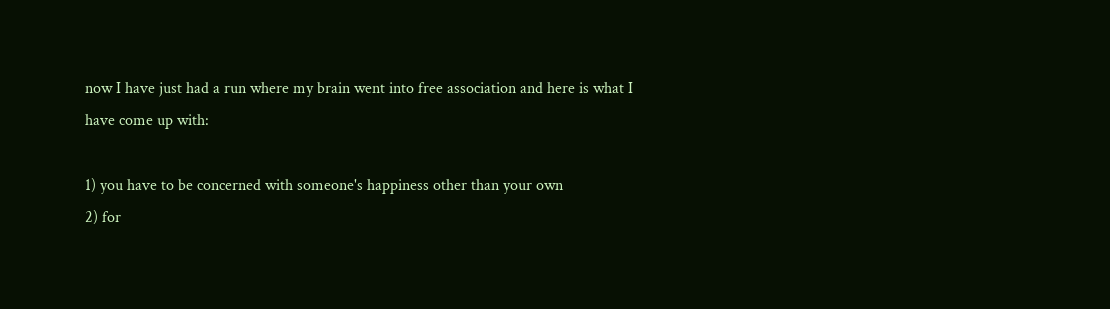now I have just had a run where my brain went into free association and here is what I have come up with:

1) you have to be concerned with someone's happiness other than your own
2) for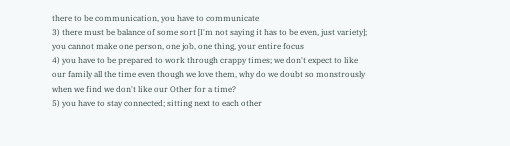there to be communication, you have to communicate
3) there must be balance of some sort [I'm not saying it has to be even, just variety]; you cannot make one person, one job, one thing, your entire focus
4) you have to be prepared to work through crappy times; we don't expect to like our family all the time even though we love them, why do we doubt so monstrously when we find we don't like our Other for a time?
5) you have to stay connected; sitting next to each other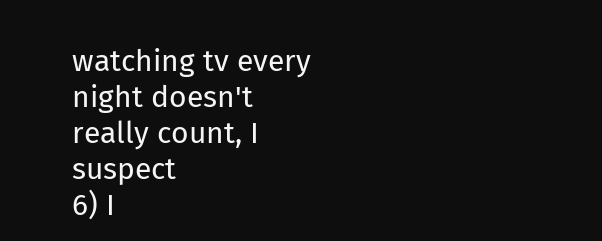watching tv every night doesn't really count, I suspect
6) I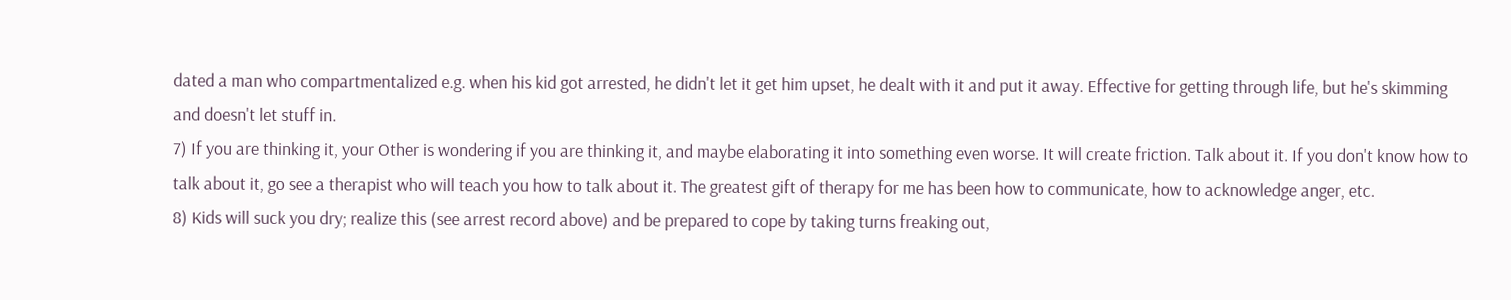dated a man who compartmentalized e.g. when his kid got arrested, he didn't let it get him upset, he dealt with it and put it away. Effective for getting through life, but he's skimming and doesn't let stuff in.
7) If you are thinking it, your Other is wondering if you are thinking it, and maybe elaborating it into something even worse. It will create friction. Talk about it. If you don't know how to talk about it, go see a therapist who will teach you how to talk about it. The greatest gift of therapy for me has been how to communicate, how to acknowledge anger, etc.
8) Kids will suck you dry; realize this (see arrest record above) and be prepared to cope by taking turns freaking out,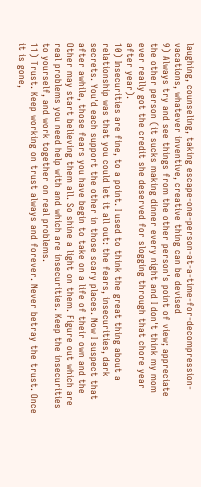laughing, counseling, taking escape-one-person-at-a-time-for-decompression-vacations, whatever inventive, creative thing can be devised
9) Always try and see things from the other person's point of view; appreciate the other person (it sucks making dinner every night and I don't think my mom ever really got the credit she deserved for slogging through that chore year after year).
10) Insecurities are fine, to a point. I used to think the great thing about a relationship was that you could let it all out: the fears, insecurities, dark secrets. You'd each support the other in those scary places. Now I suspect that after awhile, those fears you have begin to take on a life of their own and the Other may start believing them all. So shine a light on them. Figure out which are real problems you need help with and which are insecurities. Keep the insecurities to yourself, and work together on real problems.
11) Trust. Keep working on trust always and forever. Never betray the trust. Once it is gone,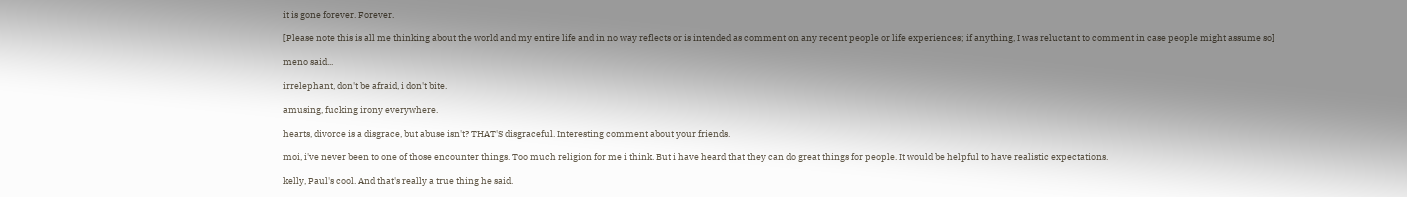it is gone forever. Forever.

[Please note this is all me thinking about the world and my entire life and in no way reflects or is intended as comment on any recent people or life experiences; if anything, I was reluctant to comment in case people might assume so]

meno said...

irrelephant, don't be afraid, i don't bite.

amusing, fucking irony everywhere.

hearts, divorce is a disgrace, but abuse isn't? THAT'S disgraceful. Interesting comment about your friends.

moi, i've never been to one of those encounter things. Too much religion for me i think. But i have heard that they can do great things for people. It would be helpful to have realistic expectations.

kelly, Paul's cool. And that's really a true thing he said.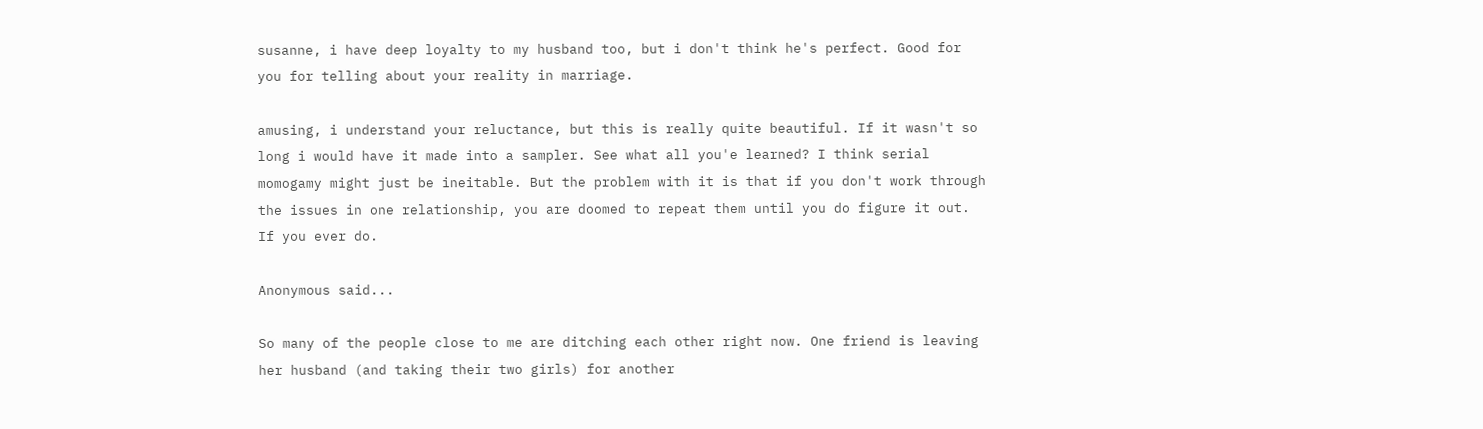susanne, i have deep loyalty to my husband too, but i don't think he's perfect. Good for you for telling about your reality in marriage.

amusing, i understand your reluctance, but this is really quite beautiful. If it wasn't so long i would have it made into a sampler. See what all you'e learned? I think serial momogamy might just be ineitable. But the problem with it is that if you don't work through the issues in one relationship, you are doomed to repeat them until you do figure it out. If you ever do.

Anonymous said...

So many of the people close to me are ditching each other right now. One friend is leaving her husband (and taking their two girls) for another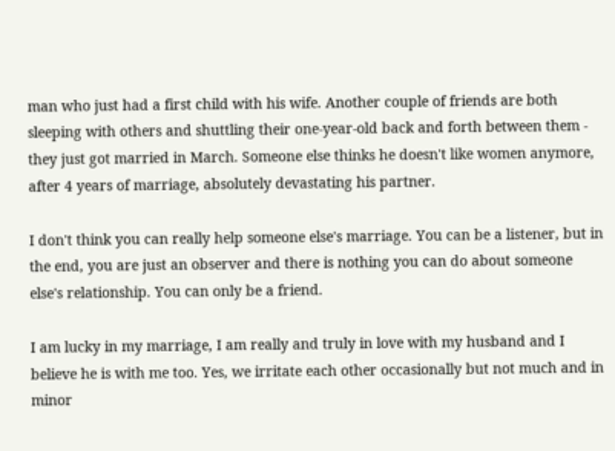man who just had a first child with his wife. Another couple of friends are both sleeping with others and shuttling their one-year-old back and forth between them - they just got married in March. Someone else thinks he doesn't like women anymore, after 4 years of marriage, absolutely devastating his partner.

I don't think you can really help someone else's marriage. You can be a listener, but in the end, you are just an observer and there is nothing you can do about someone else's relationship. You can only be a friend.

I am lucky in my marriage, I am really and truly in love with my husband and I believe he is with me too. Yes, we irritate each other occasionally but not much and in minor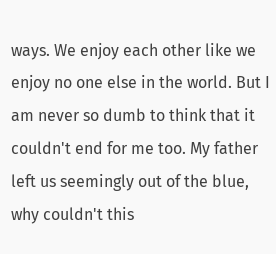ways. We enjoy each other like we enjoy no one else in the world. But I am never so dumb to think that it couldn't end for me too. My father left us seemingly out of the blue, why couldn't this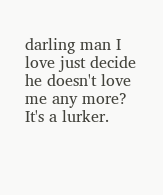darling man I love just decide he doesn't love me any more? It's a lurker.